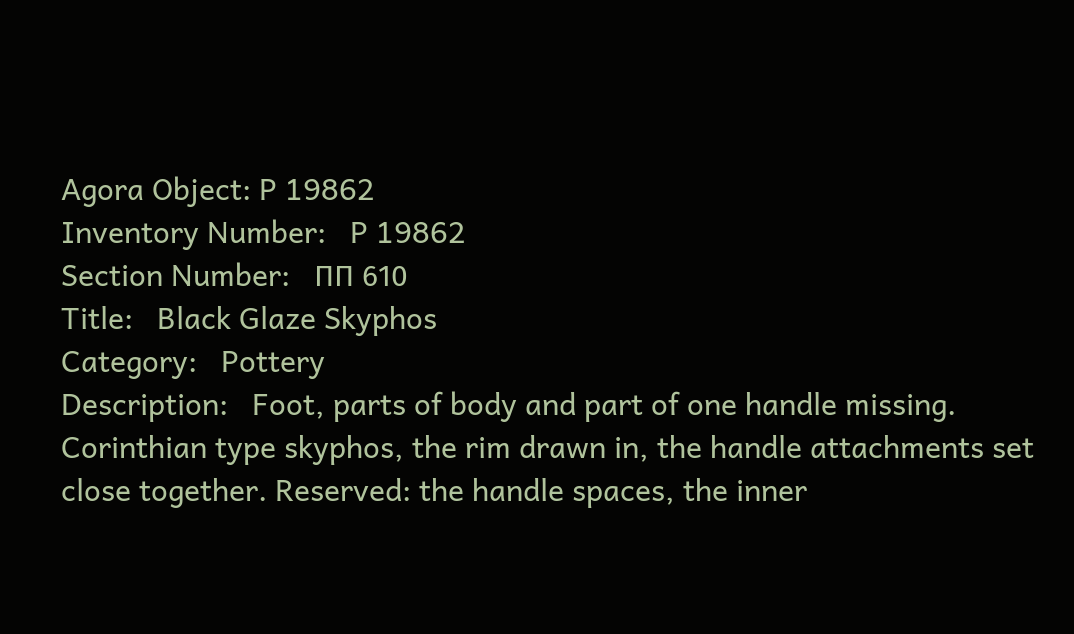Agora Object: P 19862
Inventory Number:   P 19862
Section Number:   ΠΠ 610
Title:   Black Glaze Skyphos
Category:   Pottery
Description:   Foot, parts of body and part of one handle missing. Corinthian type skyphos, the rim drawn in, the handle attachments set close together. Reserved: the handle spaces, the inner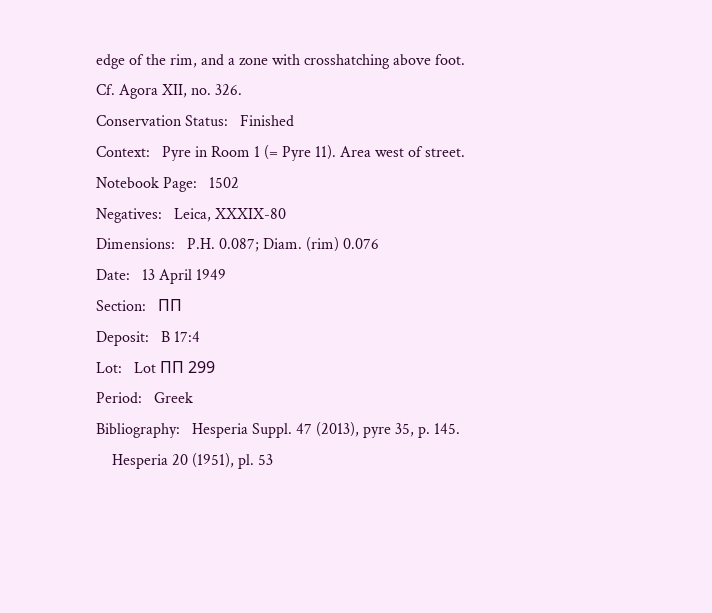edge of the rim, and a zone with crosshatching above foot.
Cf. Agora XII, no. 326.
Conservation Status:   Finished
Context:   Pyre in Room 1 (= Pyre 11). Area west of street.
Notebook Page:   1502
Negatives:   Leica, XXXIX-80
Dimensions:   P.H. 0.087; Diam. (rim) 0.076
Date:   13 April 1949
Section:   ΠΠ
Deposit:   B 17:4
Lot:   Lot ΠΠ 299
Period:   Greek
Bibliography:   Hesperia Suppl. 47 (2013), pyre 35, p. 145.
    Hesperia 20 (1951), pl. 53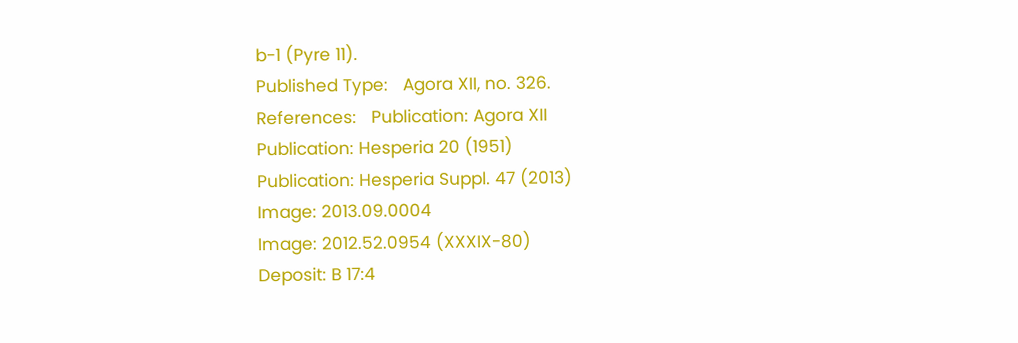b-1 (Pyre 11).
Published Type:   Agora XII, no. 326.
References:   Publication: Agora XII
Publication: Hesperia 20 (1951)
Publication: Hesperia Suppl. 47 (2013)
Image: 2013.09.0004
Image: 2012.52.0954 (XXXIX-80)
Deposit: B 17:4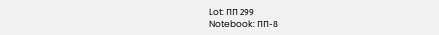Lot: ΠΠ 299
Notebook: ΠΠ-8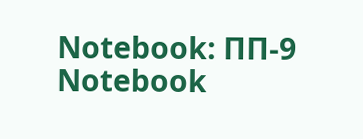Notebook: ΠΠ-9
Notebook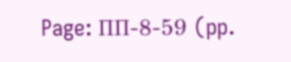Page: ΠΠ-8-59 (pp.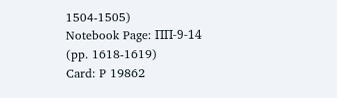1504-1505)
Notebook Page: ΠΠ-9-14 (pp. 1618-1619)
Card: P 19862